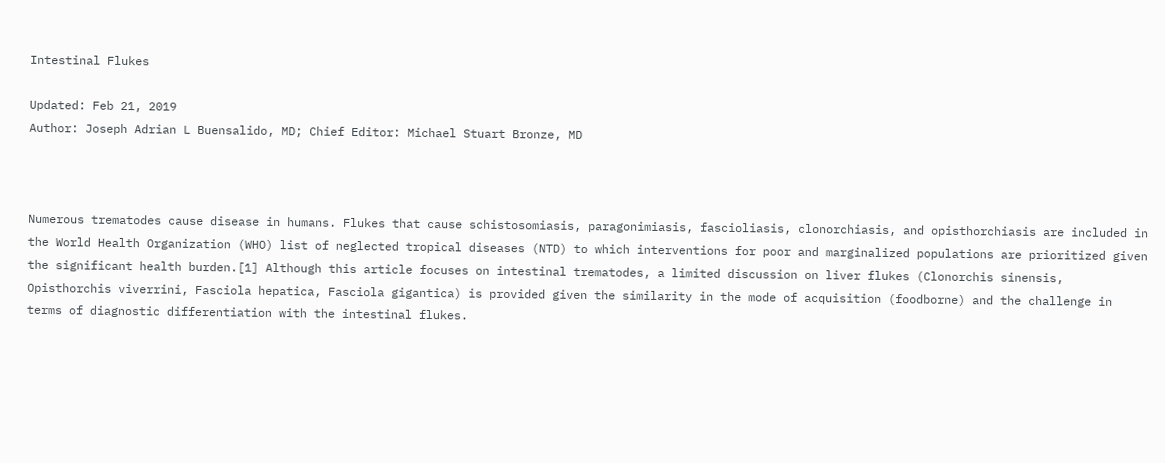Intestinal Flukes

Updated: Feb 21, 2019
Author: Joseph Adrian L Buensalido, MD; Chief Editor: Michael Stuart Bronze, MD



Numerous trematodes cause disease in humans. Flukes that cause schistosomiasis, paragonimiasis, fascioliasis, clonorchiasis, and opisthorchiasis are included in the World Health Organization (WHO) list of neglected tropical diseases (NTD) to which interventions for poor and marginalized populations are prioritized given the significant health burden.[1] Although this article focuses on intestinal trematodes, a limited discussion on liver flukes (Clonorchis sinensis, Opisthorchis viverrini, Fasciola hepatica, Fasciola gigantica) is provided given the similarity in the mode of acquisition (foodborne) and the challenge in terms of diagnostic differentiation with the intestinal flukes.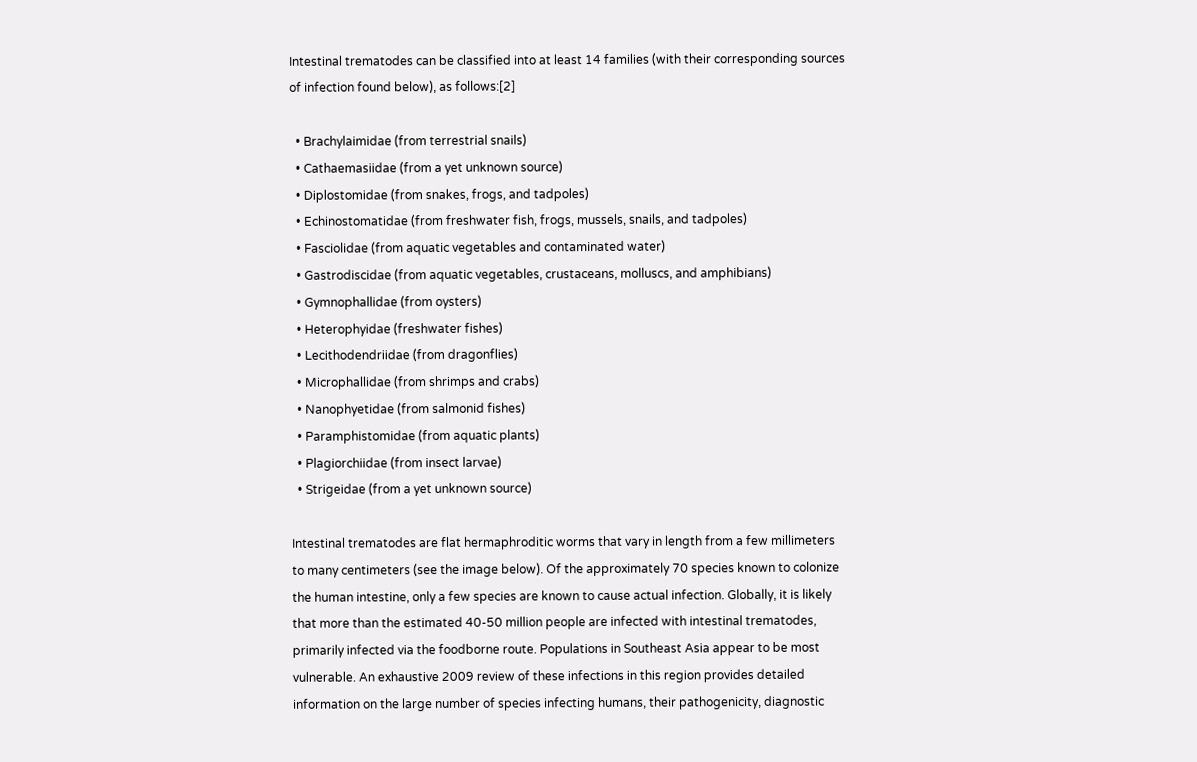Intestinal trematodes can be classified into at least 14 families (with their corresponding sources of infection found below), as follows:[2]

  • Brachylaimidae (from terrestrial snails)
  • Cathaemasiidae (from a yet unknown source)
  • Diplostomidae (from snakes, frogs, and tadpoles)
  • Echinostomatidae (from freshwater fish, frogs, mussels, snails, and tadpoles)
  • Fasciolidae (from aquatic vegetables and contaminated water)
  • Gastrodiscidae (from aquatic vegetables, crustaceans, molluscs, and amphibians)
  • Gymnophallidae (from oysters)
  • Heterophyidae (freshwater fishes)
  • Lecithodendriidae (from dragonflies)
  • Microphallidae (from shrimps and crabs)
  • Nanophyetidae (from salmonid fishes)
  • Paramphistomidae (from aquatic plants)
  • Plagiorchiidae (from insect larvae)
  • Strigeidae (from a yet unknown source)

Intestinal trematodes are flat hermaphroditic worms that vary in length from a few millimeters to many centimeters (see the image below). Of the approximately 70 species known to colonize the human intestine, only a few species are known to cause actual infection. Globally, it is likely that more than the estimated 40-50 million people are infected with intestinal trematodes, primarily infected via the foodborne route. Populations in Southeast Asia appear to be most vulnerable. An exhaustive 2009 review of these infections in this region provides detailed information on the large number of species infecting humans, their pathogenicity, diagnostic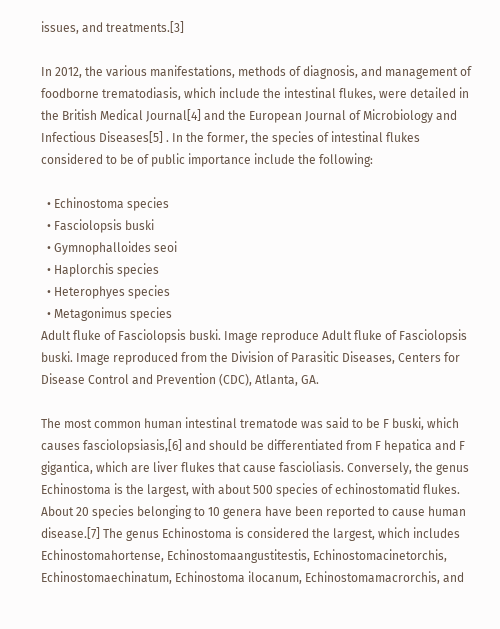issues, and treatments.[3]

In 2012, the various manifestations, methods of diagnosis, and management of foodborne trematodiasis, which include the intestinal flukes, were detailed in the British Medical Journal[4] and the European Journal of Microbiology and Infectious Diseases[5] . In the former, the species of intestinal flukes considered to be of public importance include the following:

  • Echinostoma species
  • Fasciolopsis buski
  • Gymnophalloides seoi
  • Haplorchis species
  • Heterophyes species
  • Metagonimus species
Adult fluke of Fasciolopsis buski. Image reproduce Adult fluke of Fasciolopsis buski. Image reproduced from the Division of Parasitic Diseases, Centers for Disease Control and Prevention (CDC), Atlanta, GA.

The most common human intestinal trematode was said to be F buski, which causes fasciolopsiasis,[6] and should be differentiated from F hepatica and F gigantica, which are liver flukes that cause fascioliasis. Conversely, the genus Echinostoma is the largest, with about 500 species of echinostomatid flukes. About 20 species belonging to 10 genera have been reported to cause human disease.[7] The genus Echinostoma is considered the largest, which includes Echinostomahortense, Echinostomaangustitestis, Echinostomacinetorchis, Echinostomaechinatum, Echinostoma ilocanum, Echinostomamacrorchis, and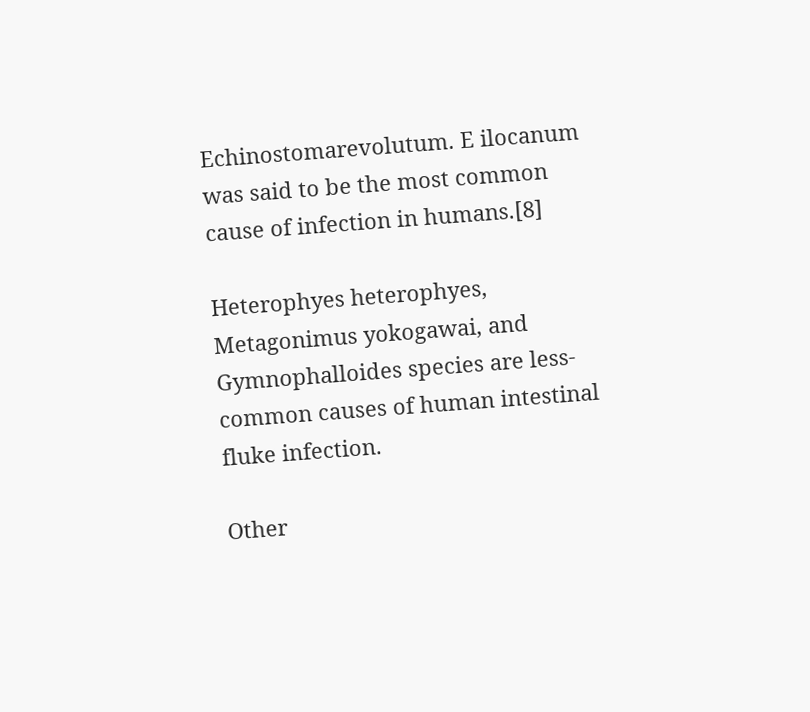Echinostomarevolutum. E ilocanum was said to be the most common cause of infection in humans.[8]

Heterophyes heterophyes, Metagonimus yokogawai, and Gymnophalloides species are less-common causes of human intestinal fluke infection.

Other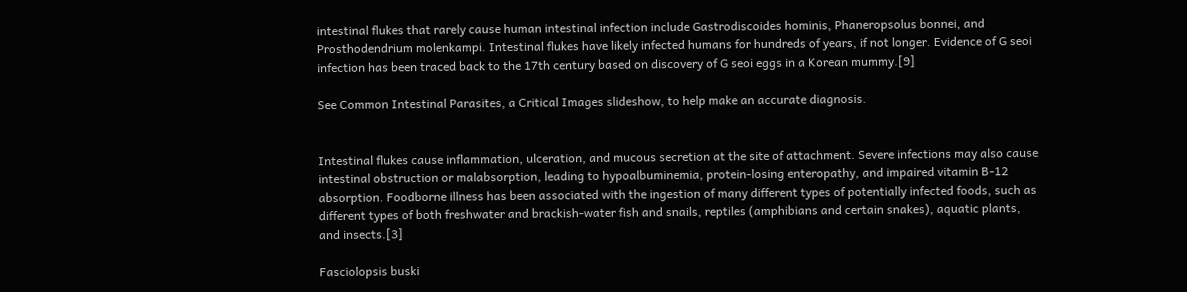intestinal flukes that rarely cause human intestinal infection include Gastrodiscoides hominis, Phaneropsolus bonnei, and Prosthodendrium molenkampi. Intestinal flukes have likely infected humans for hundreds of years, if not longer. Evidence of G seoi infection has been traced back to the 17th century based on discovery of G seoi eggs in a Korean mummy.[9]

See Common Intestinal Parasites, a Critical Images slideshow, to help make an accurate diagnosis.


Intestinal flukes cause inflammation, ulceration, and mucous secretion at the site of attachment. Severe infections may also cause intestinal obstruction or malabsorption, leading to hypoalbuminemia, protein-losing enteropathy, and impaired vitamin B-12 absorption. Foodborne illness has been associated with the ingestion of many different types of potentially infected foods, such as different types of both freshwater and brackish-water fish and snails, reptiles (amphibians and certain snakes), aquatic plants, and insects.[3]

Fasciolopsis buski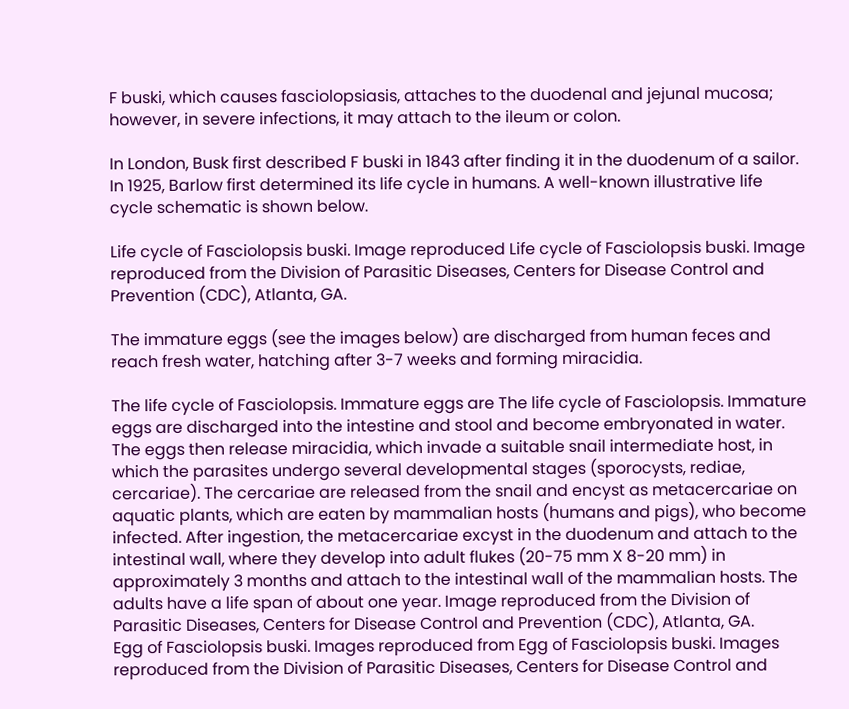F buski, which causes fasciolopsiasis, attaches to the duodenal and jejunal mucosa; however, in severe infections, it may attach to the ileum or colon.

In London, Busk first described F buski in 1843 after finding it in the duodenum of a sailor. In 1925, Barlow first determined its life cycle in humans. A well-known illustrative life cycle schematic is shown below.

Life cycle of Fasciolopsis buski. Image reproduced Life cycle of Fasciolopsis buski. Image reproduced from the Division of Parasitic Diseases, Centers for Disease Control and Prevention (CDC), Atlanta, GA.

The immature eggs (see the images below) are discharged from human feces and reach fresh water, hatching after 3-7 weeks and forming miracidia.

The life cycle of Fasciolopsis. Immature eggs are The life cycle of Fasciolopsis. Immature eggs are discharged into the intestine and stool and become embryonated in water. The eggs then release miracidia, which invade a suitable snail intermediate host, in which the parasites undergo several developmental stages (sporocysts, rediae, cercariae). The cercariae are released from the snail and encyst as metacercariae on aquatic plants, which are eaten by mammalian hosts (humans and pigs), who become infected. After ingestion, the metacercariae excyst in the duodenum and attach to the intestinal wall, where they develop into adult flukes (20-75 mm X 8-20 mm) in approximately 3 months and attach to the intestinal wall of the mammalian hosts. The adults have a life span of about one year. Image reproduced from the Division of Parasitic Diseases, Centers for Disease Control and Prevention (CDC), Atlanta, GA.
Egg of Fasciolopsis buski. Images reproduced from Egg of Fasciolopsis buski. Images reproduced from the Division of Parasitic Diseases, Centers for Disease Control and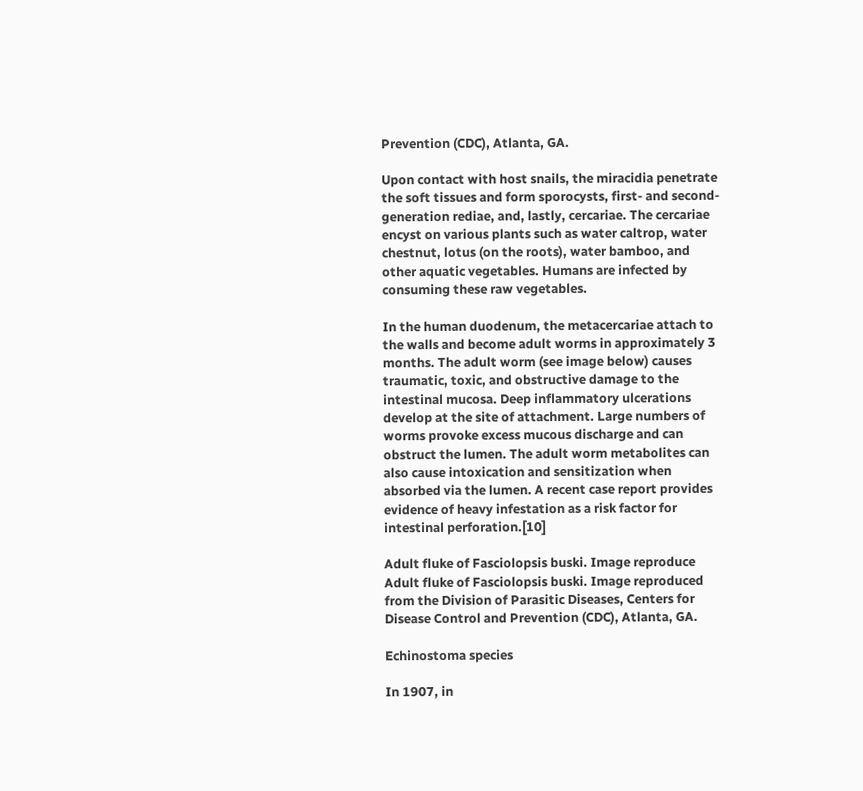Prevention (CDC), Atlanta, GA.

Upon contact with host snails, the miracidia penetrate the soft tissues and form sporocysts, first- and second-generation rediae, and, lastly, cercariae. The cercariae encyst on various plants such as water caltrop, water chestnut, lotus (on the roots), water bamboo, and other aquatic vegetables. Humans are infected by consuming these raw vegetables.

In the human duodenum, the metacercariae attach to the walls and become adult worms in approximately 3 months. The adult worm (see image below) causes traumatic, toxic, and obstructive damage to the intestinal mucosa. Deep inflammatory ulcerations develop at the site of attachment. Large numbers of worms provoke excess mucous discharge and can obstruct the lumen. The adult worm metabolites can also cause intoxication and sensitization when absorbed via the lumen. A recent case report provides evidence of heavy infestation as a risk factor for intestinal perforation.[10]

Adult fluke of Fasciolopsis buski. Image reproduce Adult fluke of Fasciolopsis buski. Image reproduced from the Division of Parasitic Diseases, Centers for Disease Control and Prevention (CDC), Atlanta, GA.

Echinostoma species

In 1907, in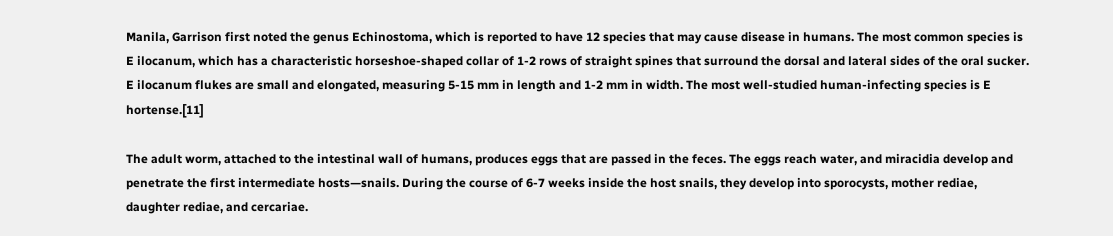Manila, Garrison first noted the genus Echinostoma, which is reported to have 12 species that may cause disease in humans. The most common species is E ilocanum, which has a characteristic horseshoe-shaped collar of 1-2 rows of straight spines that surround the dorsal and lateral sides of the oral sucker. E ilocanum flukes are small and elongated, measuring 5-15 mm in length and 1-2 mm in width. The most well-studied human-infecting species is E hortense.[11]

The adult worm, attached to the intestinal wall of humans, produces eggs that are passed in the feces. The eggs reach water, and miracidia develop and penetrate the first intermediate hosts—snails. During the course of 6-7 weeks inside the host snails, they develop into sporocysts, mother rediae, daughter rediae, and cercariae.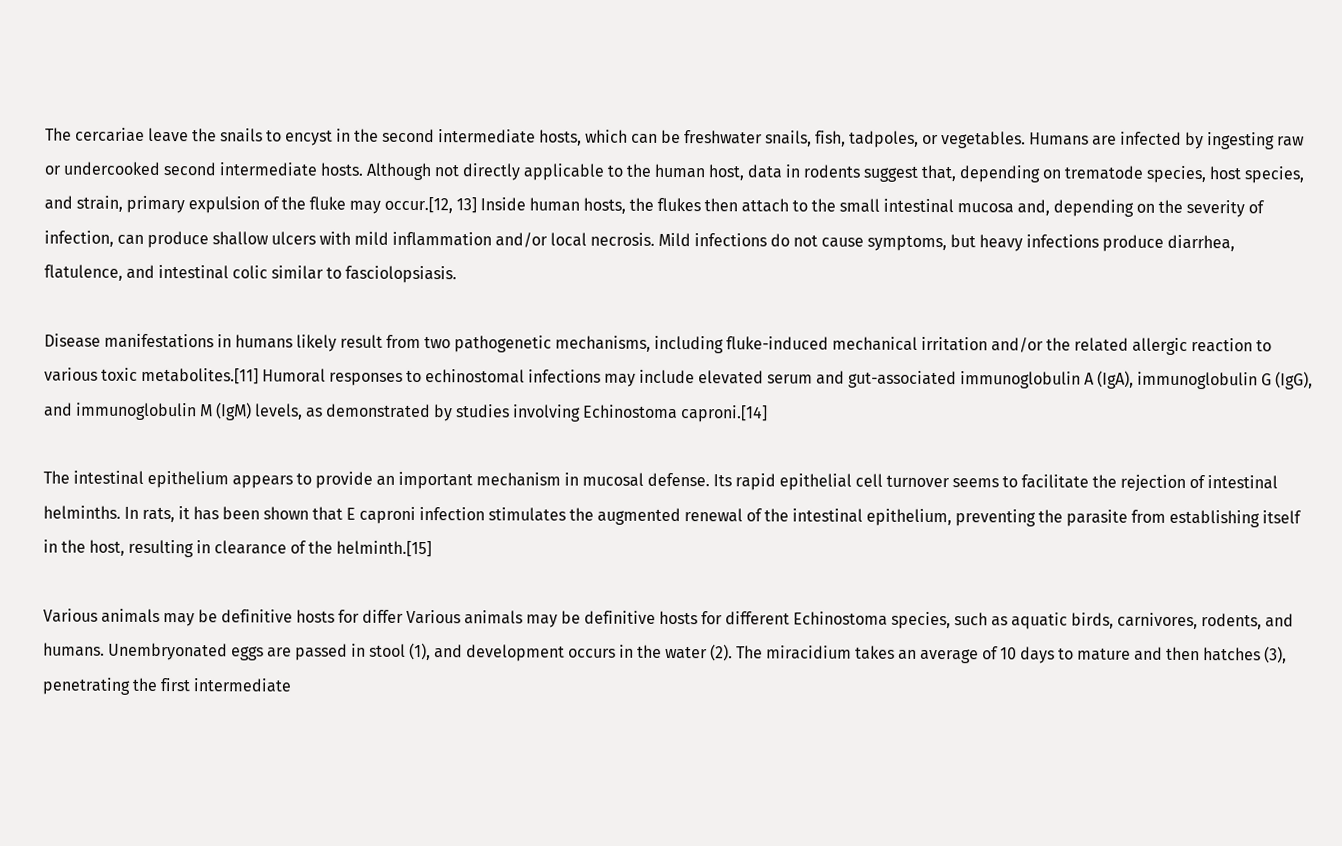The cercariae leave the snails to encyst in the second intermediate hosts, which can be freshwater snails, fish, tadpoles, or vegetables. Humans are infected by ingesting raw or undercooked second intermediate hosts. Although not directly applicable to the human host, data in rodents suggest that, depending on trematode species, host species, and strain, primary expulsion of the fluke may occur.[12, 13] Inside human hosts, the flukes then attach to the small intestinal mucosa and, depending on the severity of infection, can produce shallow ulcers with mild inflammation and/or local necrosis. Mild infections do not cause symptoms, but heavy infections produce diarrhea, flatulence, and intestinal colic similar to fasciolopsiasis.

Disease manifestations in humans likely result from two pathogenetic mechanisms, including fluke-induced mechanical irritation and/or the related allergic reaction to various toxic metabolites.[11] Humoral responses to echinostomal infections may include elevated serum and gut-associated immunoglobulin A (IgA), immunoglobulin G (IgG), and immunoglobulin M (IgM) levels, as demonstrated by studies involving Echinostoma caproni.[14]

The intestinal epithelium appears to provide an important mechanism in mucosal defense. Its rapid epithelial cell turnover seems to facilitate the rejection of intestinal helminths. In rats, it has been shown that E caproni infection stimulates the augmented renewal of the intestinal epithelium, preventing the parasite from establishing itself in the host, resulting in clearance of the helminth.[15]

Various animals may be definitive hosts for differ Various animals may be definitive hosts for different Echinostoma species, such as aquatic birds, carnivores, rodents, and humans. Unembryonated eggs are passed in stool (1), and development occurs in the water (2). The miracidium takes an average of 10 days to mature and then hatches (3), penetrating the first intermediate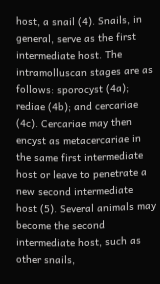host, a snail (4). Snails, in general, serve as the first intermediate host. The intramolluscan stages are as follows: sporocyst (4a); rediae (4b); and cercariae (4c). Cercariae may then encyst as metacercariae in the same first intermediate host or leave to penetrate a new second intermediate host (5). Several animals may become the second intermediate host, such as other snails,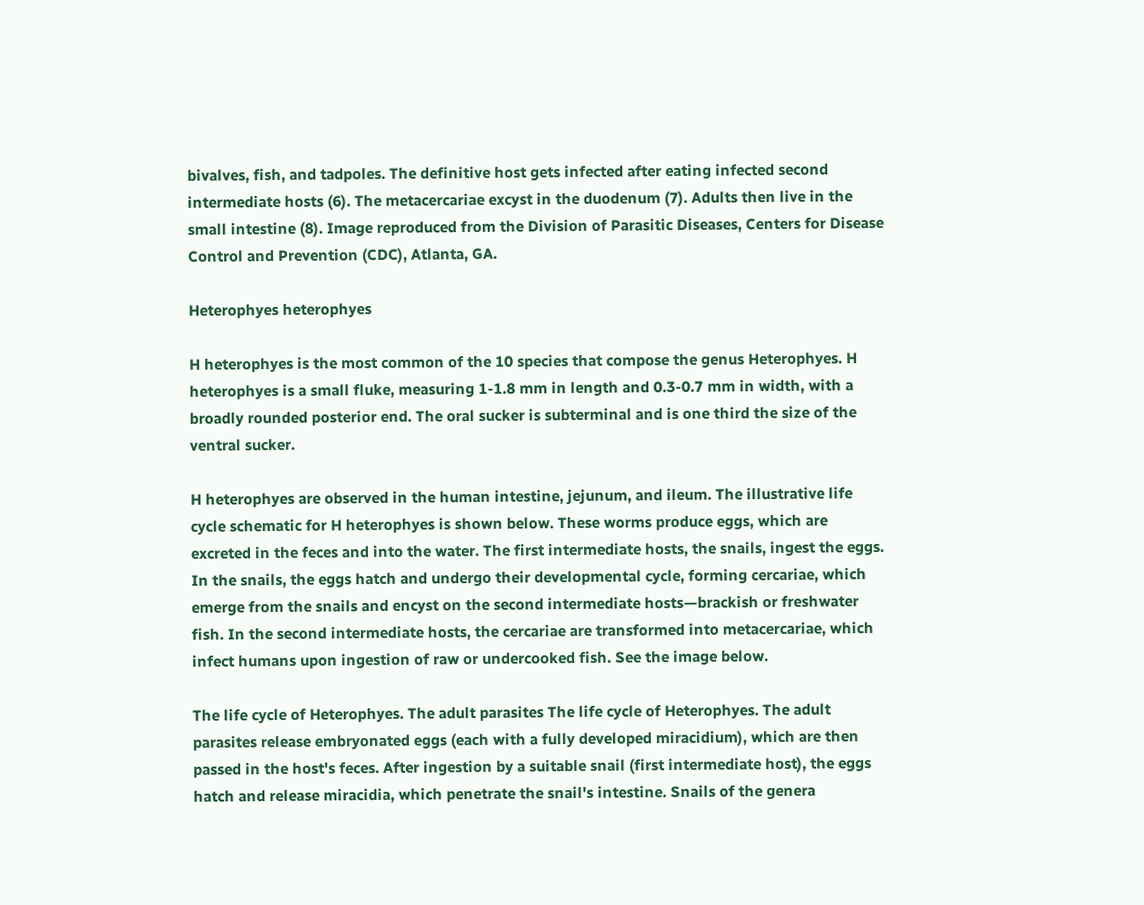bivalves, fish, and tadpoles. The definitive host gets infected after eating infected second intermediate hosts (6). The metacercariae excyst in the duodenum (7). Adults then live in the small intestine (8). Image reproduced from the Division of Parasitic Diseases, Centers for Disease Control and Prevention (CDC), Atlanta, GA.

Heterophyes heterophyes

H heterophyes is the most common of the 10 species that compose the genus Heterophyes. H heterophyes is a small fluke, measuring 1-1.8 mm in length and 0.3-0.7 mm in width, with a broadly rounded posterior end. The oral sucker is subterminal and is one third the size of the ventral sucker.

H heterophyes are observed in the human intestine, jejunum, and ileum. The illustrative life cycle schematic for H heterophyes is shown below. These worms produce eggs, which are excreted in the feces and into the water. The first intermediate hosts, the snails, ingest the eggs. In the snails, the eggs hatch and undergo their developmental cycle, forming cercariae, which emerge from the snails and encyst on the second intermediate hosts—brackish or freshwater fish. In the second intermediate hosts, the cercariae are transformed into metacercariae, which infect humans upon ingestion of raw or undercooked fish. See the image below.

The life cycle of Heterophyes. The adult parasites The life cycle of Heterophyes. The adult parasites release embryonated eggs (each with a fully developed miracidium), which are then passed in the host's feces. After ingestion by a suitable snail (first intermediate host), the eggs hatch and release miracidia, which penetrate the snail's intestine. Snails of the genera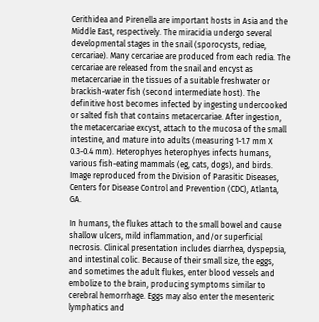Cerithidea and Pirenella are important hosts in Asia and the Middle East, respectively. The miracidia undergo several developmental stages in the snail (sporocysts, rediae, cercariae). Many cercariae are produced from each redia. The cercariae are released from the snail and encyst as metacercariae in the tissues of a suitable freshwater or brackish-water fish (second intermediate host). The definitive host becomes infected by ingesting undercooked or salted fish that contains metacercariae. After ingestion, the metacercariae excyst, attach to the mucosa of the small intestine, and mature into adults (measuring 1-1.7 mm X 0.3-0.4 mm). Heterophyes heterophyes infects humans, various fish-eating mammals (eg, cats, dogs), and birds. Image reproduced from the Division of Parasitic Diseases, Centers for Disease Control and Prevention (CDC), Atlanta, GA.

In humans, the flukes attach to the small bowel and cause shallow ulcers, mild inflammation, and/or superficial necrosis. Clinical presentation includes diarrhea, dyspepsia, and intestinal colic. Because of their small size, the eggs, and sometimes the adult flukes, enter blood vessels and embolize to the brain, producing symptoms similar to cerebral hemorrhage. Eggs may also enter the mesenteric lymphatics and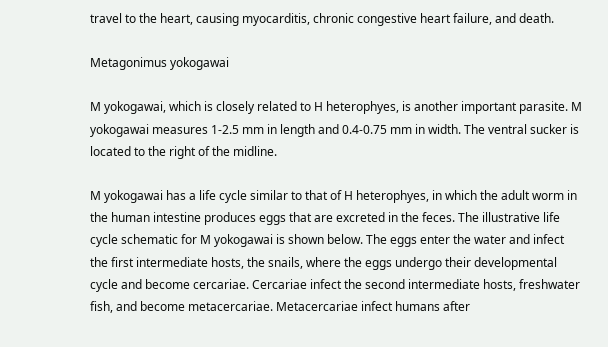travel to the heart, causing myocarditis, chronic congestive heart failure, and death.

Metagonimus yokogawai

M yokogawai, which is closely related to H heterophyes, is another important parasite. M yokogawai measures 1-2.5 mm in length and 0.4-0.75 mm in width. The ventral sucker is located to the right of the midline.

M yokogawai has a life cycle similar to that of H heterophyes, in which the adult worm in the human intestine produces eggs that are excreted in the feces. The illustrative life cycle schematic for M yokogawai is shown below. The eggs enter the water and infect the first intermediate hosts, the snails, where the eggs undergo their developmental cycle and become cercariae. Cercariae infect the second intermediate hosts, freshwater fish, and become metacercariae. Metacercariae infect humans after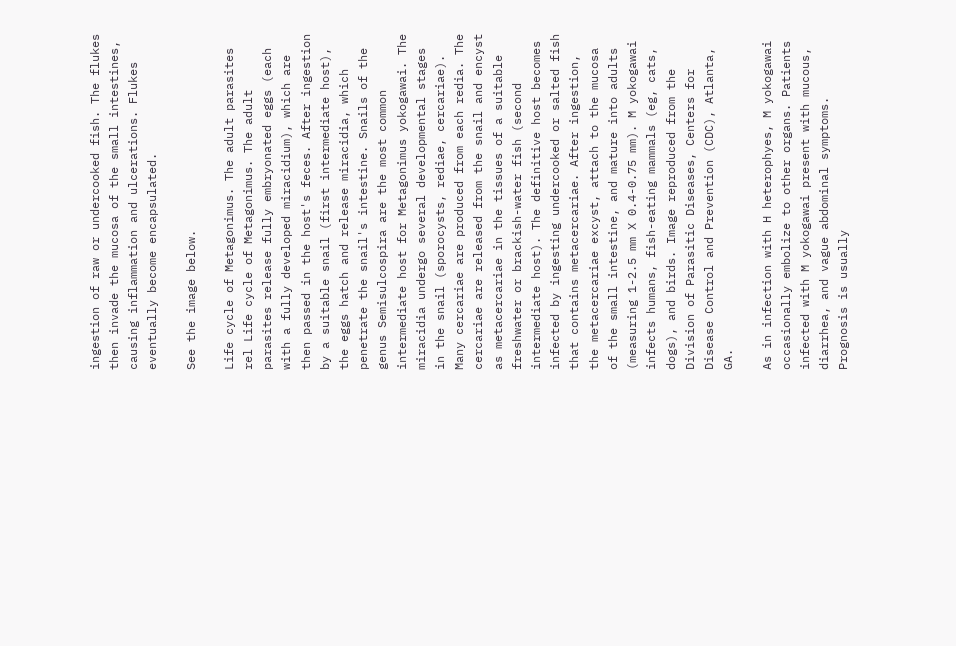ingestion of raw or undercooked fish. The flukes then invade the mucosa of the small intestines, causing inflammation and ulcerations. Flukes eventually become encapsulated.

See the image below.

Life cycle of Metagonimus. The adult parasites rel Life cycle of Metagonimus. The adult parasites release fully embryonated eggs (each with a fully developed miracidium), which are then passed in the host's feces. After ingestion by a suitable snail (first intermediate host), the eggs hatch and release miracidia, which penetrate the snail's intestine. Snails of the genus Semisulcospira are the most common intermediate host for Metagonimus yokogawai. The miracidia undergo several developmental stages in the snail (sporocysts, rediae, cercariae). Many cercariae are produced from each redia. The cercariae are released from the snail and encyst as metacercariae in the tissues of a suitable freshwater or brackish-water fish (second intermediate host). The definitive host becomes infected by ingesting undercooked or salted fish that contains metacercariae. After ingestion, the metacercariae excyst, attach to the mucosa of the small intestine, and mature into adults (measuring 1-2.5 mm X 0.4-0.75 mm). M yokogawai infects humans, fish-eating mammals (eg, cats, dogs), and birds. Image reproduced from the Division of Parasitic Diseases, Centers for Disease Control and Prevention (CDC), Atlanta, GA.

As in infection with H heterophyes, M yokogawai occasionally embolize to other organs. Patients infected with M yokogawai present with mucous, diarrhea, and vague abdominal symptoms. Prognosis is usually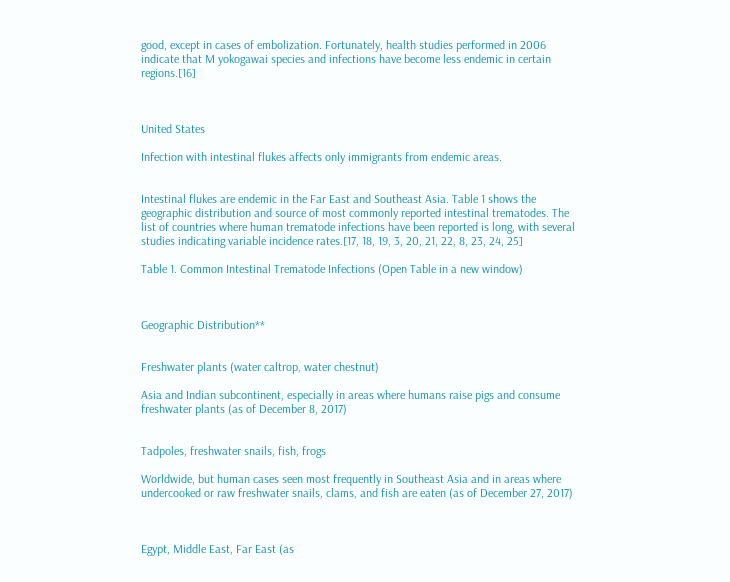good, except in cases of embolization. Fortunately, health studies performed in 2006 indicate that M yokogawai species and infections have become less endemic in certain regions.[16]



United States

Infection with intestinal flukes affects only immigrants from endemic areas.


Intestinal flukes are endemic in the Far East and Southeast Asia. Table 1 shows the geographic distribution and source of most commonly reported intestinal trematodes. The list of countries where human trematode infections have been reported is long, with several studies indicating variable incidence rates.[17, 18, 19, 3, 20, 21, 22, 8, 23, 24, 25]

Table 1. Common Intestinal Trematode Infections (Open Table in a new window)



Geographic Distribution**


Freshwater plants (water caltrop, water chestnut)

Asia and Indian subcontinent, especially in areas where humans raise pigs and consume freshwater plants (as of December 8, 2017)


Tadpoles, freshwater snails, fish, frogs

Worldwide, but human cases seen most frequently in Southeast Asia and in areas where undercooked or raw freshwater snails, clams, and fish are eaten (as of December 27, 2017)



Egypt, Middle East, Far East (as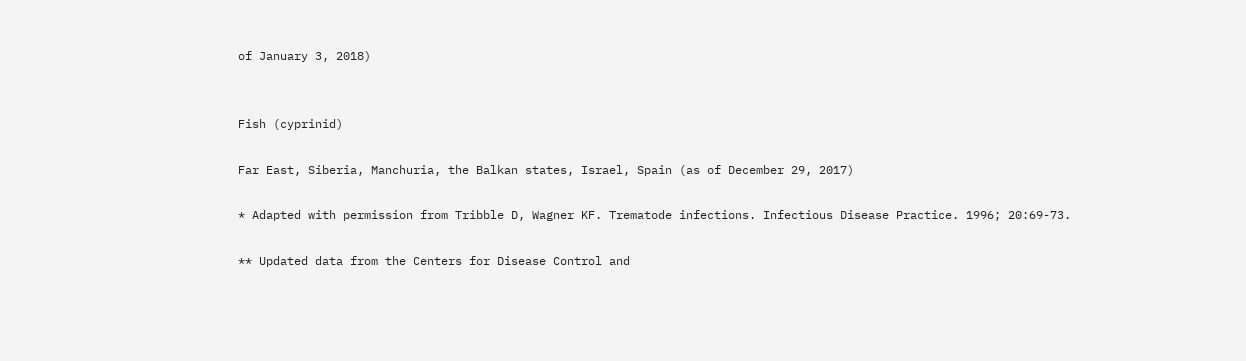of January 3, 2018)


Fish (cyprinid)

Far East, Siberia, Manchuria, the Balkan states, Israel, Spain (as of December 29, 2017)

* Adapted with permission from Tribble D, Wagner KF. Trematode infections. Infectious Disease Practice. 1996; 20:69-73.

** Updated data from the Centers for Disease Control and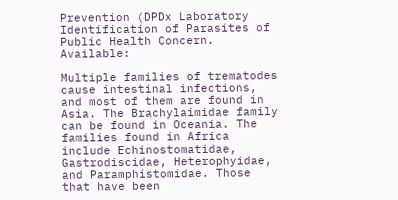Prevention (DPDx Laboratory Identification of Parasites of Public Health Concern. Available:

Multiple families of trematodes cause intestinal infections, and most of them are found in Asia. The Brachylaimidae family can be found in Oceania. The families found in Africa include Echinostomatidae, Gastrodiscidae, Heterophyidae, and Paramphistomidae. Those that have been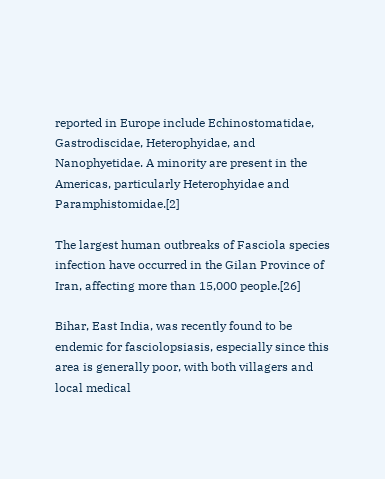reported in Europe include Echinostomatidae, Gastrodiscidae, Heterophyidae, and Nanophyetidae. A minority are present in the Americas, particularly Heterophyidae and Paramphistomidae.[2]

The largest human outbreaks of Fasciola species infection have occurred in the Gilan Province of Iran, affecting more than 15,000 people.[26]

Bihar, East India, was recently found to be endemic for fasciolopsiasis, especially since this area is generally poor, with both villagers and local medical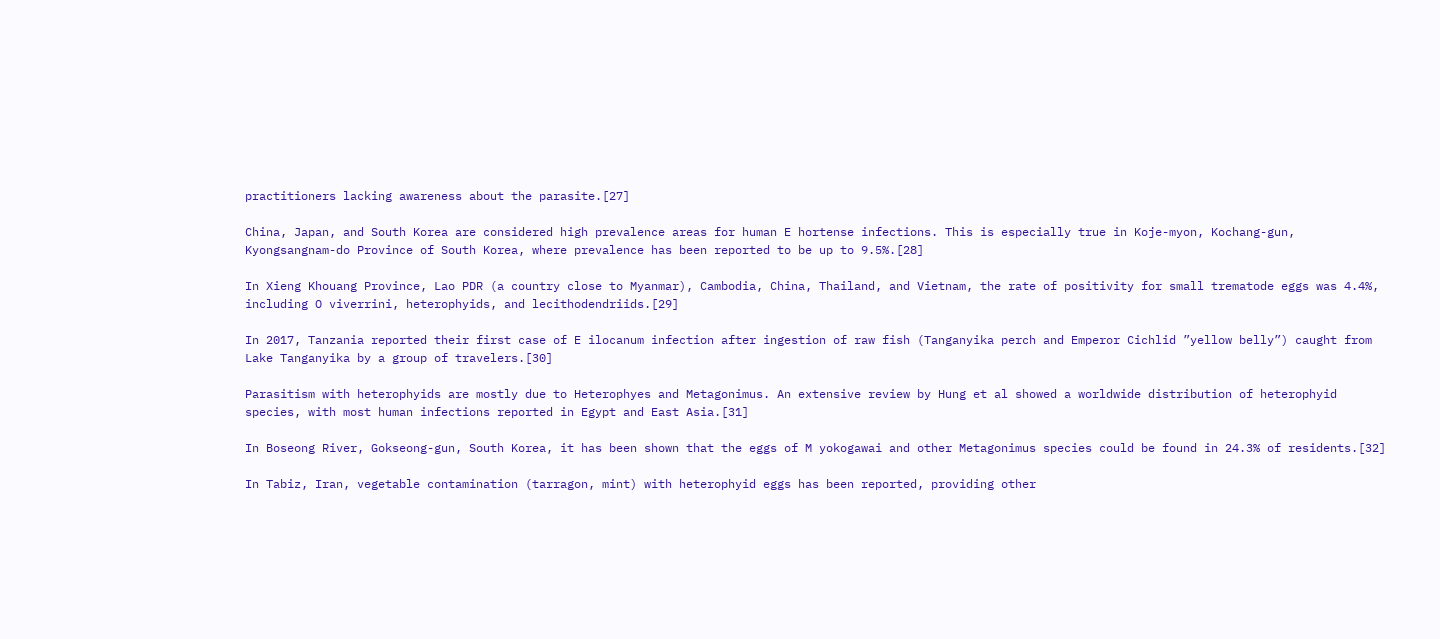practitioners lacking awareness about the parasite.[27]

China, Japan, and South Korea are considered high prevalence areas for human E hortense infections. This is especially true in Koje-myon, Kochang-gun, Kyongsangnam-do Province of South Korea, where prevalence has been reported to be up to 9.5%.[28]

In Xieng Khouang Province, Lao PDR (a country close to Myanmar), Cambodia, China, Thailand, and Vietnam, the rate of positivity for small trematode eggs was 4.4%, including O viverrini, heterophyids, and lecithodendriids.[29]

In 2017, Tanzania reported their first case of E ilocanum infection after ingestion of raw fish (Tanganyika perch and Emperor Cichlid ”yellow belly”) caught from Lake Tanganyika by a group of travelers.[30]

Parasitism with heterophyids are mostly due to Heterophyes and Metagonimus. An extensive review by Hung et al showed a worldwide distribution of heterophyid species, with most human infections reported in Egypt and East Asia.[31]

In Boseong River, Gokseong-gun, South Korea, it has been shown that the eggs of M yokogawai and other Metagonimus species could be found in 24.3% of residents.[32]

In Tabiz, Iran, vegetable contamination (tarragon, mint) with heterophyid eggs has been reported, providing other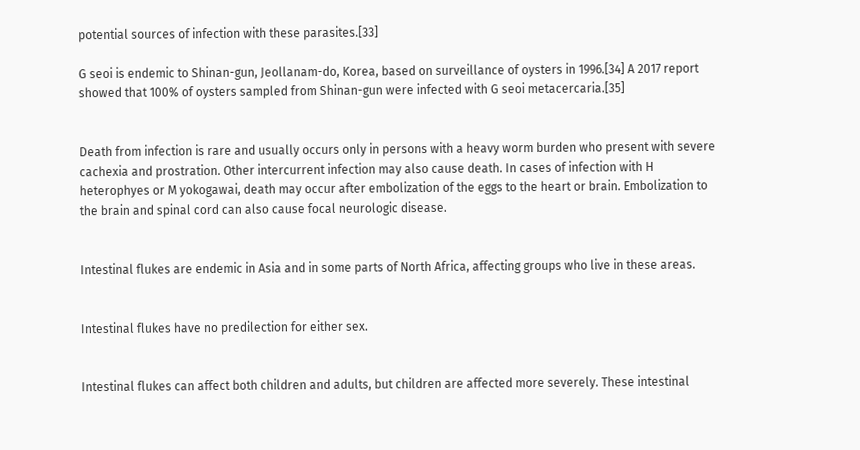potential sources of infection with these parasites.[33]

G seoi is endemic to Shinan-gun, Jeollanam-do, Korea, based on surveillance of oysters in 1996.[34] A 2017 report showed that 100% of oysters sampled from Shinan-gun were infected with G seoi metacercaria.[35]


Death from infection is rare and usually occurs only in persons with a heavy worm burden who present with severe cachexia and prostration. Other intercurrent infection may also cause death. In cases of infection with H heterophyes or M yokogawai, death may occur after embolization of the eggs to the heart or brain. Embolization to the brain and spinal cord can also cause focal neurologic disease.


Intestinal flukes are endemic in Asia and in some parts of North Africa, affecting groups who live in these areas.


Intestinal flukes have no predilection for either sex.


Intestinal flukes can affect both children and adults, but children are affected more severely. These intestinal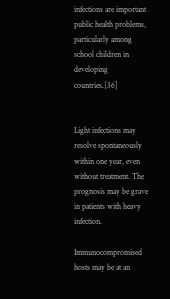infections are important public health problems, particularly among school children in developing countries.[36]


Light infections may resolve spontaneously within one year, even without treatment. The prognosis may be grave in patients with heavy infection.

Immunocompromised hosts may be at an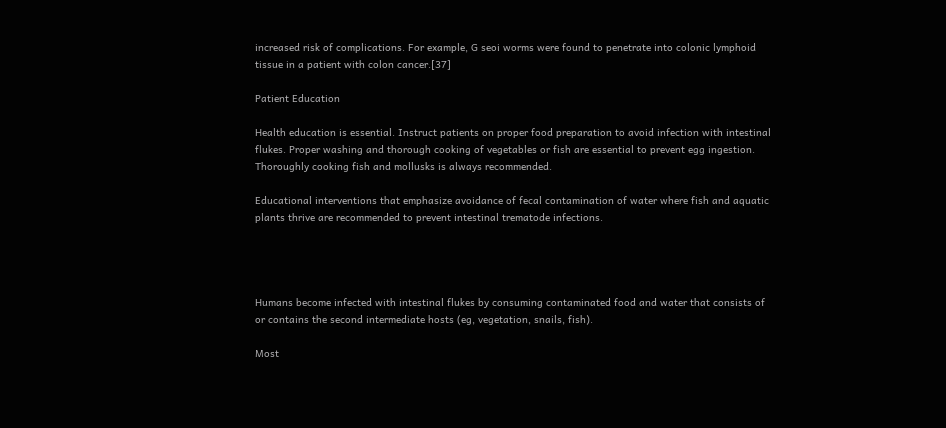increased risk of complications. For example, G seoi worms were found to penetrate into colonic lymphoid tissue in a patient with colon cancer.[37]

Patient Education

Health education is essential. Instruct patients on proper food preparation to avoid infection with intestinal flukes. Proper washing and thorough cooking of vegetables or fish are essential to prevent egg ingestion. Thoroughly cooking fish and mollusks is always recommended.

Educational interventions that emphasize avoidance of fecal contamination of water where fish and aquatic plants thrive are recommended to prevent intestinal trematode infections.




Humans become infected with intestinal flukes by consuming contaminated food and water that consists of or contains the second intermediate hosts (eg, vegetation, snails, fish).

Most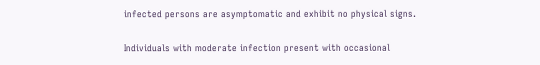infected persons are asymptomatic and exhibit no physical signs.

Individuals with moderate infection present with occasional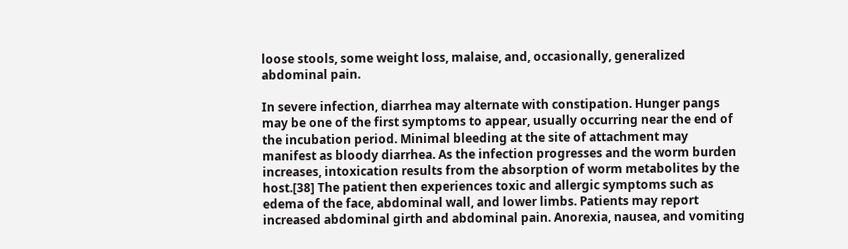loose stools, some weight loss, malaise, and, occasionally, generalized abdominal pain.

In severe infection, diarrhea may alternate with constipation. Hunger pangs may be one of the first symptoms to appear, usually occurring near the end of the incubation period. Minimal bleeding at the site of attachment may manifest as bloody diarrhea. As the infection progresses and the worm burden increases, intoxication results from the absorption of worm metabolites by the host.[38] The patient then experiences toxic and allergic symptoms such as edema of the face, abdominal wall, and lower limbs. Patients may report increased abdominal girth and abdominal pain. Anorexia, nausea, and vomiting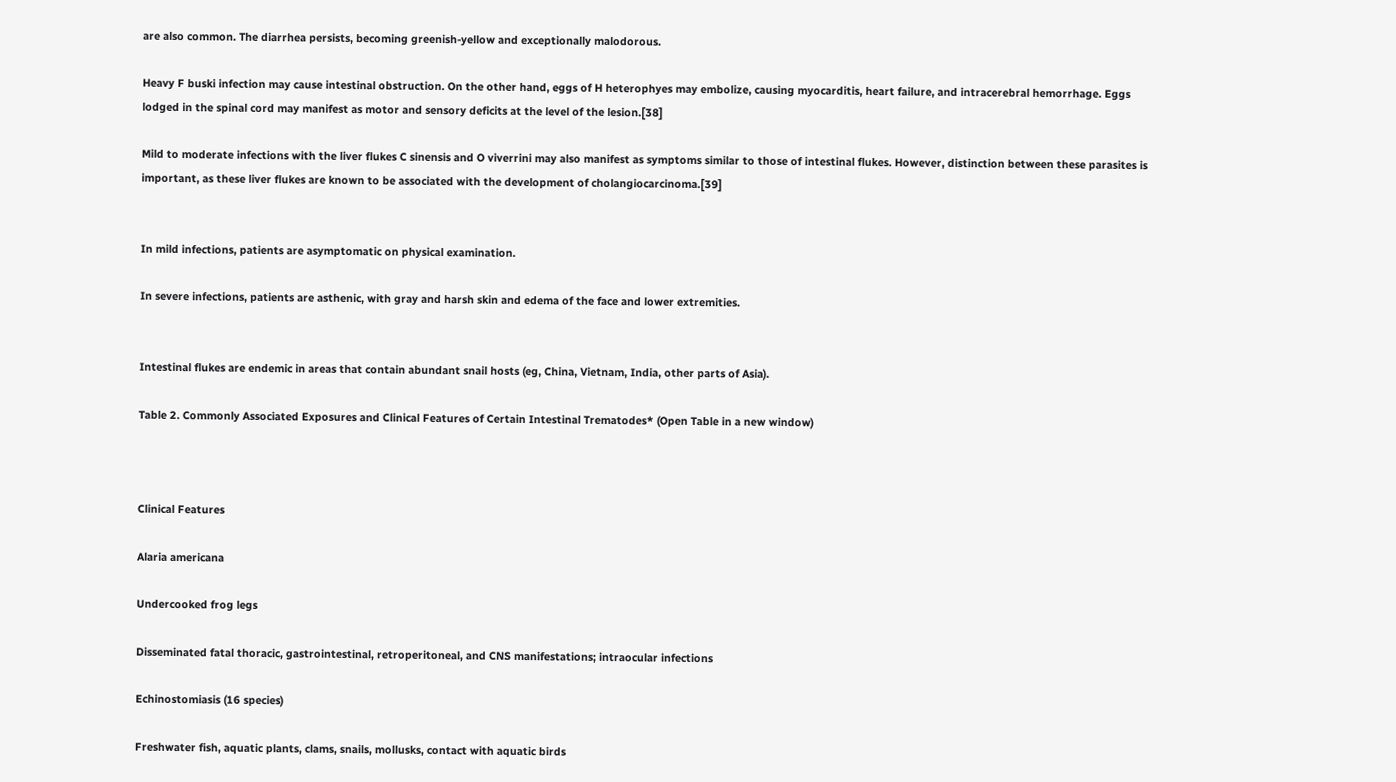are also common. The diarrhea persists, becoming greenish-yellow and exceptionally malodorous.

Heavy F buski infection may cause intestinal obstruction. On the other hand, eggs of H heterophyes may embolize, causing myocarditis, heart failure, and intracerebral hemorrhage. Eggs lodged in the spinal cord may manifest as motor and sensory deficits at the level of the lesion.[38]

Mild to moderate infections with the liver flukes C sinensis and O viverrini may also manifest as symptoms similar to those of intestinal flukes. However, distinction between these parasites is important, as these liver flukes are known to be associated with the development of cholangiocarcinoma.[39]


In mild infections, patients are asymptomatic on physical examination.

In severe infections, patients are asthenic, with gray and harsh skin and edema of the face and lower extremities.


Intestinal flukes are endemic in areas that contain abundant snail hosts (eg, China, Vietnam, India, other parts of Asia).

Table 2. Commonly Associated Exposures and Clinical Features of Certain Intestinal Trematodes* (Open Table in a new window)



Clinical Features

Alaria americana

Undercooked frog legs

Disseminated fatal thoracic, gastrointestinal, retroperitoneal, and CNS manifestations; intraocular infections

Echinostomiasis (16 species)

Freshwater fish, aquatic plants, clams, snails, mollusks, contact with aquatic birds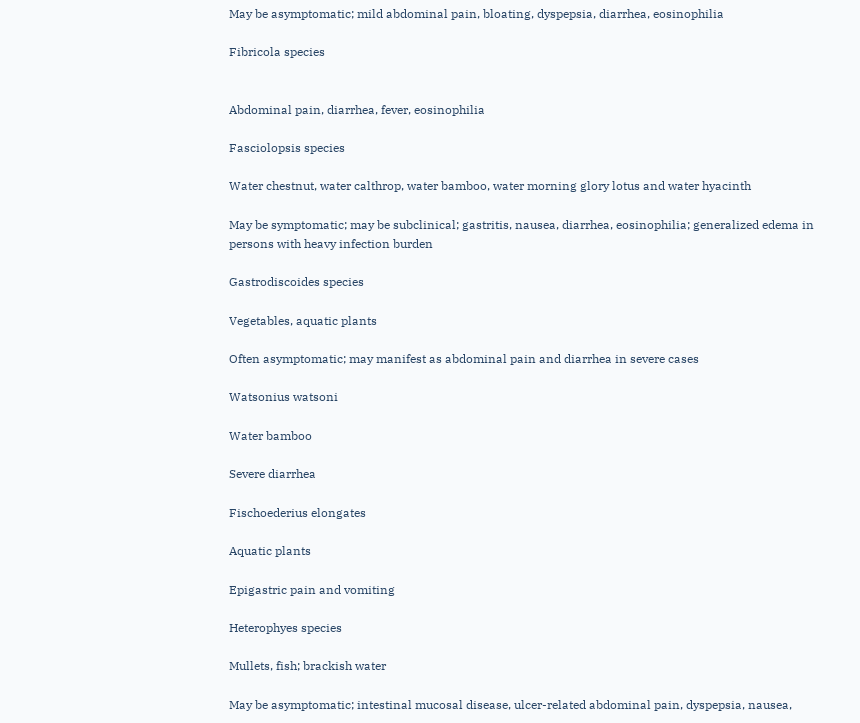May be asymptomatic; mild abdominal pain, bloating, dyspepsia, diarrhea, eosinophilia

Fibricola species


Abdominal pain, diarrhea, fever, eosinophilia

Fasciolopsis species

Water chestnut, water calthrop, water bamboo, water morning glory lotus and water hyacinth

May be symptomatic; may be subclinical; gastritis, nausea, diarrhea, eosinophilia; generalized edema in persons with heavy infection burden

Gastrodiscoides species

Vegetables, aquatic plants

Often asymptomatic; may manifest as abdominal pain and diarrhea in severe cases

Watsonius watsoni

Water bamboo

Severe diarrhea

Fischoederius elongates

Aquatic plants

Epigastric pain and vomiting

Heterophyes species

Mullets, fish; brackish water

May be asymptomatic; intestinal mucosal disease, ulcer-related abdominal pain, dyspepsia, nausea,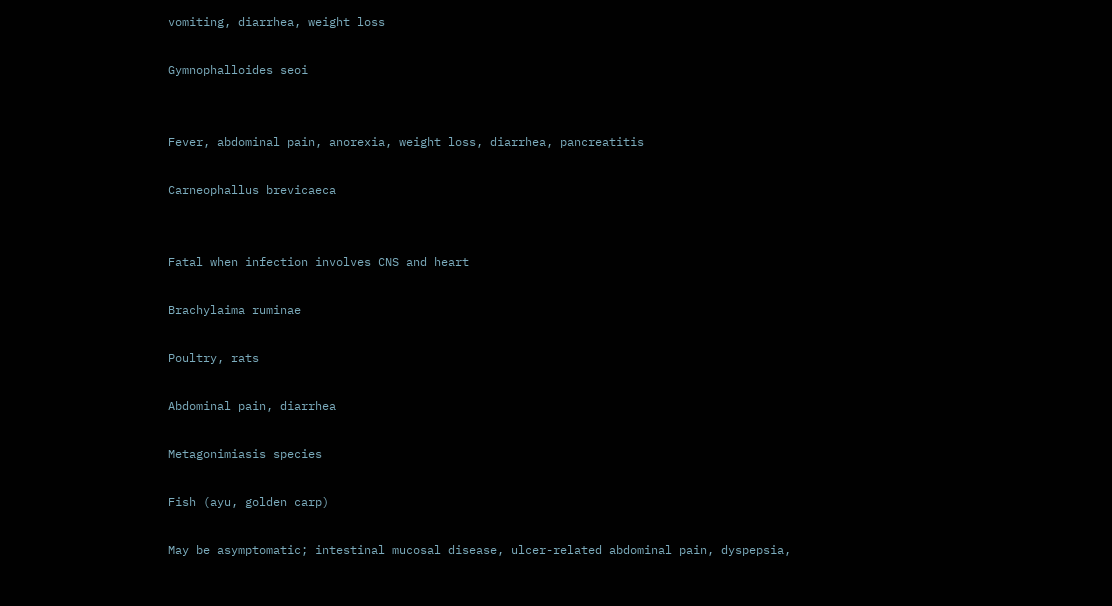vomiting, diarrhea, weight loss

Gymnophalloides seoi


Fever, abdominal pain, anorexia, weight loss, diarrhea, pancreatitis

Carneophallus brevicaeca


Fatal when infection involves CNS and heart

Brachylaima ruminae

Poultry, rats

Abdominal pain, diarrhea

Metagonimiasis species

Fish (ayu, golden carp)

May be asymptomatic; intestinal mucosal disease, ulcer-related abdominal pain, dyspepsia,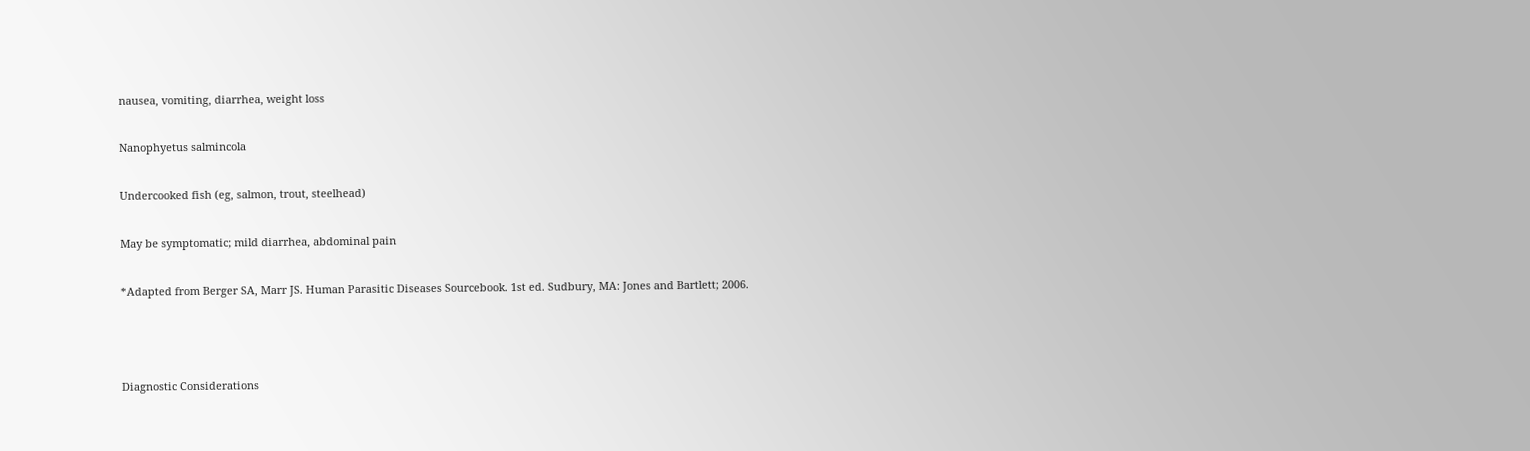nausea, vomiting, diarrhea, weight loss

Nanophyetus salmincola

Undercooked fish (eg, salmon, trout, steelhead)

May be symptomatic; mild diarrhea, abdominal pain

*Adapted from Berger SA, Marr JS. Human Parasitic Diseases Sourcebook. 1st ed. Sudbury, MA: Jones and Bartlett; 2006.



Diagnostic Considerations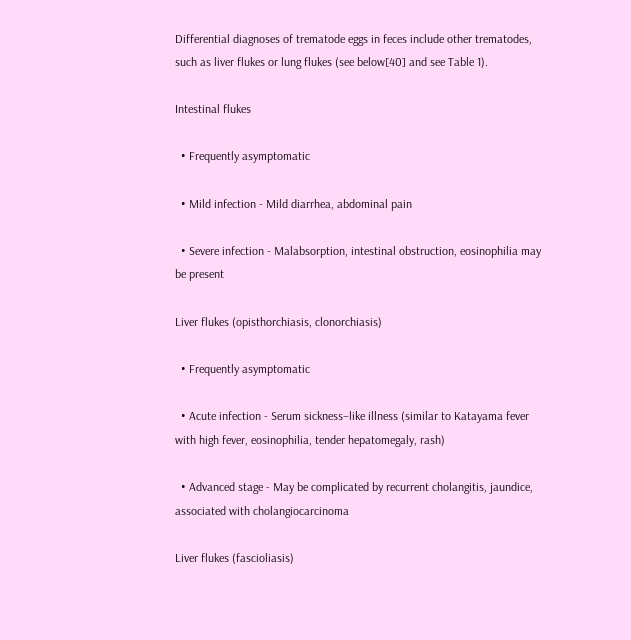Differential diagnoses of trematode eggs in feces include other trematodes, such as liver flukes or lung flukes (see below[40] and see Table 1).

Intestinal flukes

  • Frequently asymptomatic

  • Mild infection - Mild diarrhea, abdominal pain

  • Severe infection - Malabsorption, intestinal obstruction, eosinophilia may be present

Liver flukes (opisthorchiasis, clonorchiasis)

  • Frequently asymptomatic

  • Acute infection - Serum sickness–like illness (similar to Katayama fever with high fever, eosinophilia, tender hepatomegaly, rash)

  • Advanced stage - May be complicated by recurrent cholangitis, jaundice, associated with cholangiocarcinoma

Liver flukes (fascioliasis)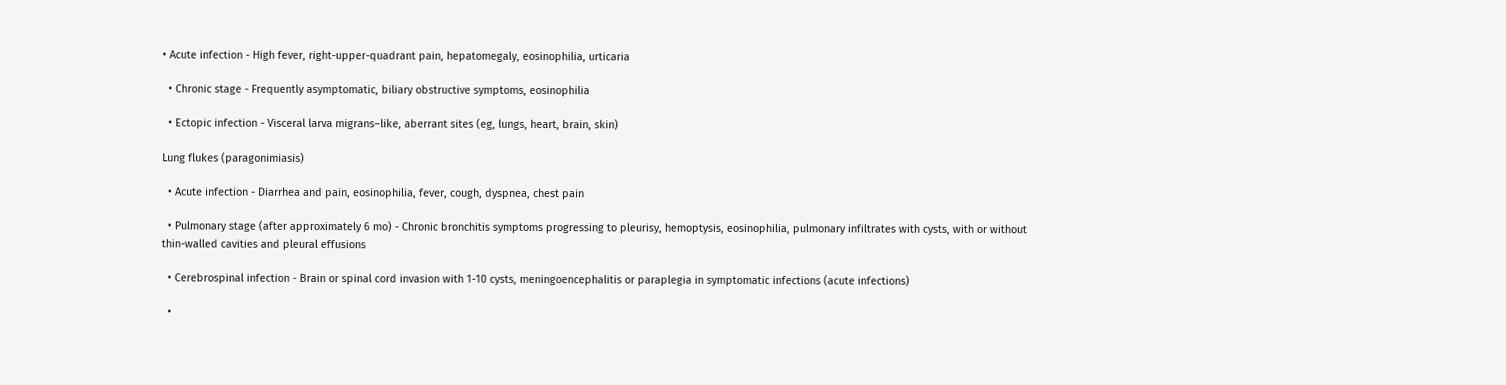• Acute infection - High fever, right-upper-quadrant pain, hepatomegaly, eosinophilia, urticaria

  • Chronic stage - Frequently asymptomatic, biliary obstructive symptoms, eosinophilia

  • Ectopic infection - Visceral larva migrans–like, aberrant sites (eg, lungs, heart, brain, skin)

Lung flukes (paragonimiasis)

  • Acute infection - Diarrhea and pain, eosinophilia, fever, cough, dyspnea, chest pain

  • Pulmonary stage (after approximately 6 mo) - Chronic bronchitis symptoms progressing to pleurisy, hemoptysis, eosinophilia, pulmonary infiltrates with cysts, with or without thin-walled cavities and pleural effusions

  • Cerebrospinal infection - Brain or spinal cord invasion with 1-10 cysts, meningoencephalitis or paraplegia in symptomatic infections (acute infections)

  •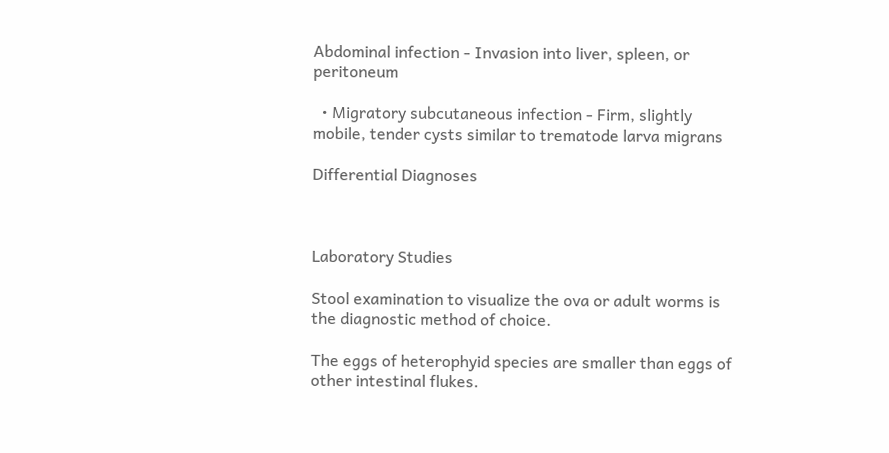Abdominal infection - Invasion into liver, spleen, or peritoneum

  • Migratory subcutaneous infection - Firm, slightly mobile, tender cysts similar to trematode larva migrans

Differential Diagnoses



Laboratory Studies

Stool examination to visualize the ova or adult worms is the diagnostic method of choice.

The eggs of heterophyid species are smaller than eggs of other intestinal flukes.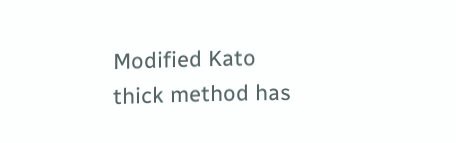Modified Kato thick method has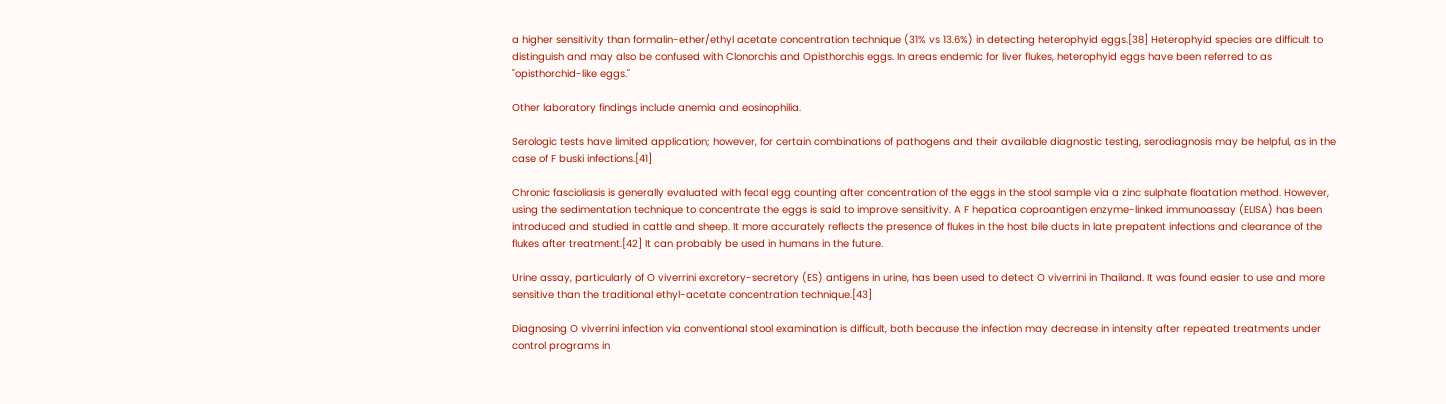a higher sensitivity than formalin-ether/ethyl acetate concentration technique (31% vs 13.6%) in detecting heterophyid eggs.[38] Heterophyid species are difficult to distinguish and may also be confused with Clonorchis and Opisthorchis eggs. In areas endemic for liver flukes, heterophyid eggs have been referred to as "opisthorchid-like eggs."

Other laboratory findings include anemia and eosinophilia.

Serologic tests have limited application; however, for certain combinations of pathogens and their available diagnostic testing, serodiagnosis may be helpful, as in the case of F buski infections.[41]

Chronic fascioliasis is generally evaluated with fecal egg counting after concentration of the eggs in the stool sample via a zinc sulphate floatation method. However, using the sedimentation technique to concentrate the eggs is said to improve sensitivity. A F hepatica coproantigen enzyme-linked immunoassay (ELISA) has been introduced and studied in cattle and sheep. It more accurately reflects the presence of flukes in the host bile ducts in late prepatent infections and clearance of the flukes after treatment.[42] It can probably be used in humans in the future.

Urine assay, particularly of O viverrini excretory-secretory (ES) antigens in urine, has been used to detect O viverrini in Thailand. It was found easier to use and more sensitive than the traditional ethyl-acetate concentration technique.[43]

Diagnosing O viverrini infection via conventional stool examination is difficult, both because the infection may decrease in intensity after repeated treatments under control programs in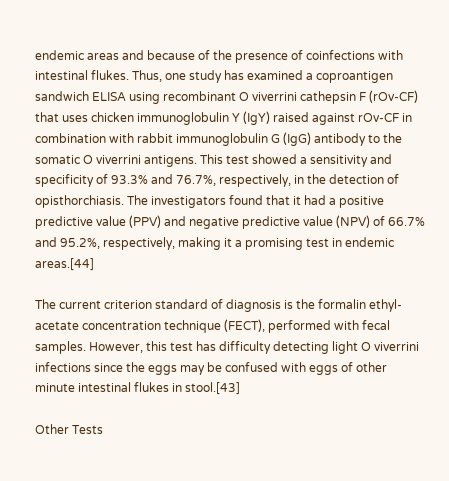endemic areas and because of the presence of coinfections with intestinal flukes. Thus, one study has examined a coproantigen sandwich ELISA using recombinant O viverrini cathepsin F (rOv-CF) that uses chicken immunoglobulin Y (IgY) raised against rOv-CF in combination with rabbit immunoglobulin G (IgG) antibody to the somatic O viverrini antigens. This test showed a sensitivity and specificity of 93.3% and 76.7%, respectively, in the detection of opisthorchiasis. The investigators found that it had a positive predictive value (PPV) and negative predictive value (NPV) of 66.7% and 95.2%, respectively, making it a promising test in endemic areas.[44]

The current criterion standard of diagnosis is the formalin ethyl-acetate concentration technique (FECT), performed with fecal samples. However, this test has difficulty detecting light O viverrini infections since the eggs may be confused with eggs of other minute intestinal flukes in stool.[43]

Other Tests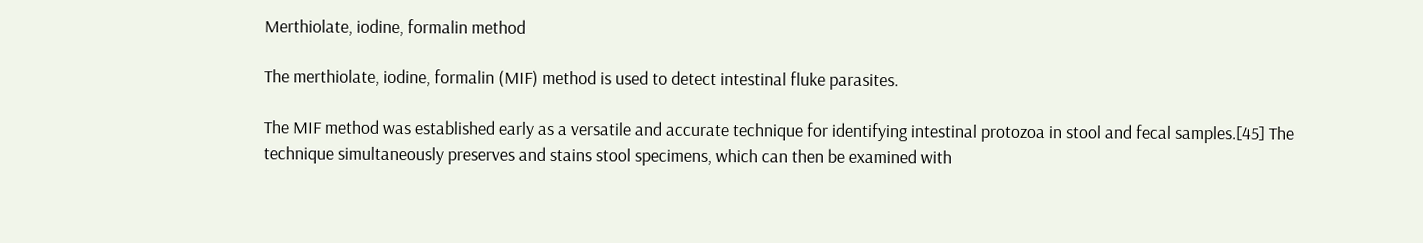Merthiolate, iodine, formalin method

The merthiolate, iodine, formalin (MIF) method is used to detect intestinal fluke parasites.

The MIF method was established early as a versatile and accurate technique for identifying intestinal protozoa in stool and fecal samples.[45] The technique simultaneously preserves and stains stool specimens, which can then be examined with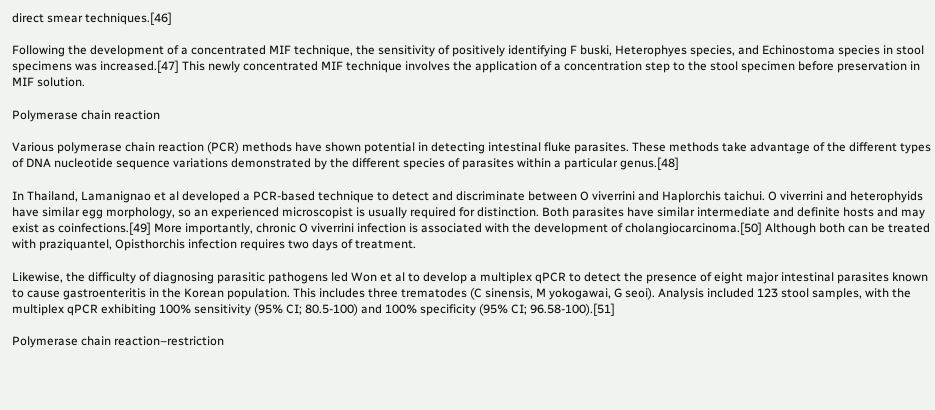direct smear techniques.[46]

Following the development of a concentrated MIF technique, the sensitivity of positively identifying F buski, Heterophyes species, and Echinostoma species in stool specimens was increased.[47] This newly concentrated MIF technique involves the application of a concentration step to the stool specimen before preservation in MIF solution.

Polymerase chain reaction

Various polymerase chain reaction (PCR) methods have shown potential in detecting intestinal fluke parasites. These methods take advantage of the different types of DNA nucleotide sequence variations demonstrated by the different species of parasites within a particular genus.[48]

In Thailand, Lamanignao et al developed a PCR-based technique to detect and discriminate between O viverrini and Haplorchis taichui. O viverrini and heterophyids have similar egg morphology, so an experienced microscopist is usually required for distinction. Both parasites have similar intermediate and definite hosts and may exist as coinfections.[49] More importantly, chronic O viverrini infection is associated with the development of cholangiocarcinoma.[50] Although both can be treated with praziquantel, Opisthorchis infection requires two days of treatment.

Likewise, the difficulty of diagnosing parasitic pathogens led Won et al to develop a multiplex qPCR to detect the presence of eight major intestinal parasites known to cause gastroenteritis in the Korean population. This includes three trematodes (C sinensis, M yokogawai, G seoi). Analysis included 123 stool samples, with the multiplex qPCR exhibiting 100% sensitivity (95% CI; 80.5-100) and 100% specificity (95% CI; 96.58-100).[51]

Polymerase chain reaction–restriction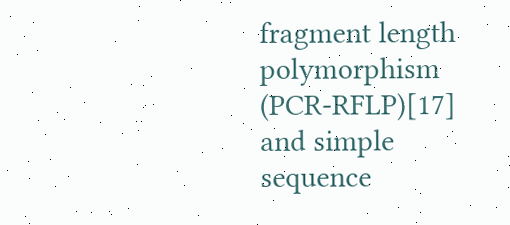fragment length polymorphism (PCR-RFLP)[17] and simple sequence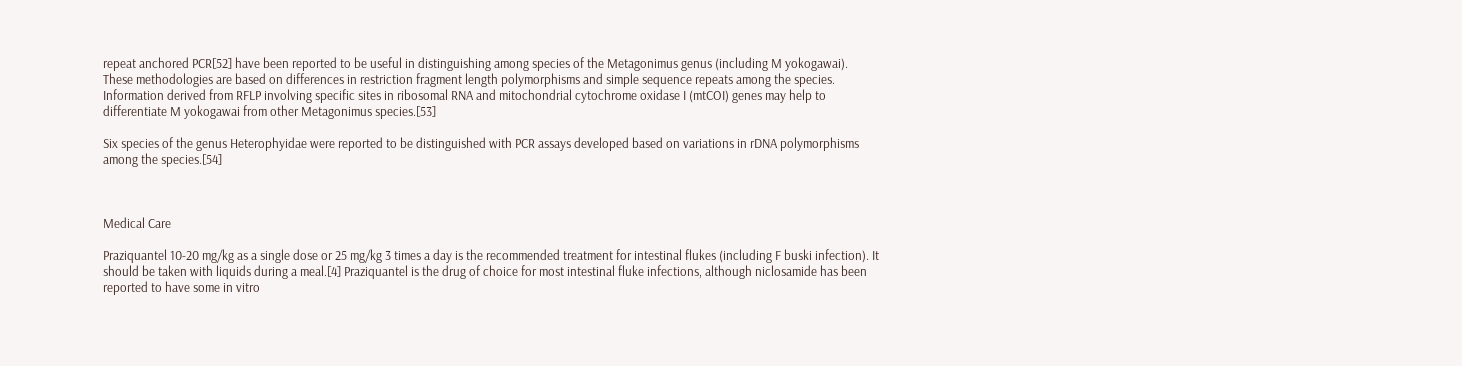repeat anchored PCR[52] have been reported to be useful in distinguishing among species of the Metagonimus genus (including M yokogawai). These methodologies are based on differences in restriction fragment length polymorphisms and simple sequence repeats among the species. Information derived from RFLP involving specific sites in ribosomal RNA and mitochondrial cytochrome oxidase I (mtCOI) genes may help to differentiate M yokogawai from other Metagonimus species.[53]

Six species of the genus Heterophyidae were reported to be distinguished with PCR assays developed based on variations in rDNA polymorphisms among the species.[54]



Medical Care

Praziquantel 10-20 mg/kg as a single dose or 25 mg/kg 3 times a day is the recommended treatment for intestinal flukes (including F buski infection). It should be taken with liquids during a meal.[4] Praziquantel is the drug of choice for most intestinal fluke infections, although niclosamide has been reported to have some in vitro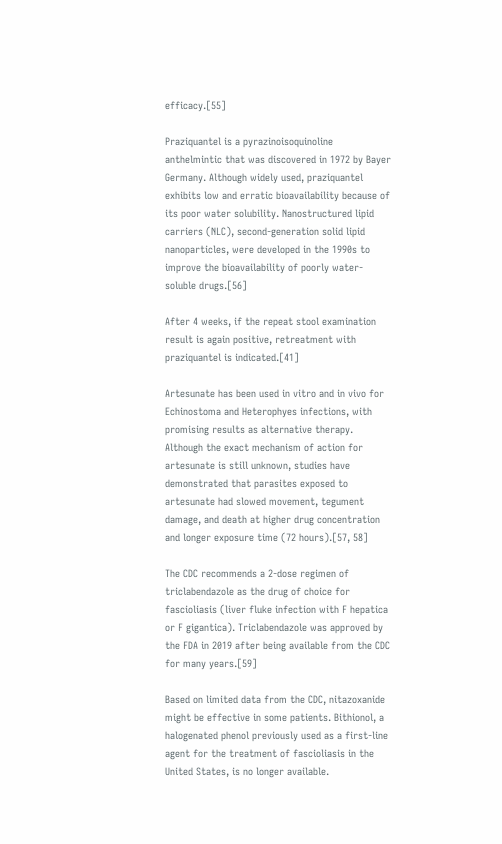efficacy.[55]

Praziquantel is a pyrazinoisoquinoline anthelmintic that was discovered in 1972 by Bayer Germany. Although widely used, praziquantel exhibits low and erratic bioavailability because of its poor water solubility. Nanostructured lipid carriers (NLC), second-generation solid lipid nanoparticles, were developed in the 1990s to improve the bioavailability of poorly water-soluble drugs.[56]

After 4 weeks, if the repeat stool examination result is again positive, retreatment with praziquantel is indicated.[41]

Artesunate has been used in vitro and in vivo for Echinostoma and Heterophyes infections, with promising results as alternative therapy. Although the exact mechanism of action for artesunate is still unknown, studies have demonstrated that parasites exposed to artesunate had slowed movement, tegument damage, and death at higher drug concentration and longer exposure time (72 hours).[57, 58]

The CDC recommends a 2-dose regimen of triclabendazole as the drug of choice for fascioliasis (liver fluke infection with F hepatica or F gigantica). Triclabendazole was approved by the FDA in 2019 after being available from the CDC for many years.[59]

Based on limited data from the CDC, nitazoxanide might be effective in some patients. Bithionol, a halogenated phenol previously used as a first-line agent for the treatment of fascioliasis in the United States, is no longer available.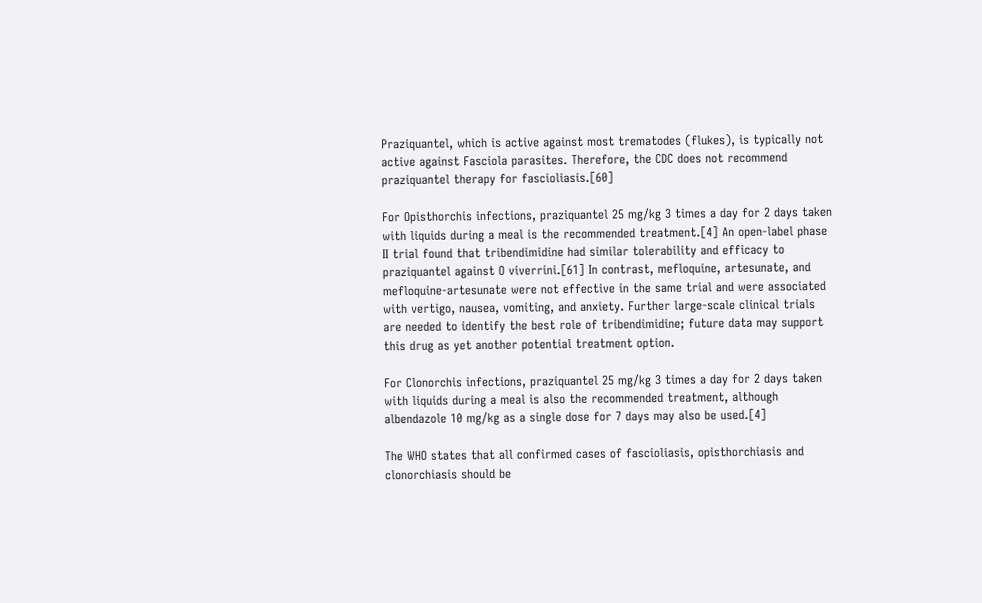Praziquantel, which is active against most trematodes (flukes), is typically not active against Fasciola parasites. Therefore, the CDC does not recommend praziquantel therapy for fascioliasis.[60]

For Opisthorchis infections, praziquantel 25 mg/kg 3 times a day for 2 days taken with liquids during a meal is the recommended treatment.[4] An open-label phase II trial found that tribendimidine had similar tolerability and efficacy to praziquantel against O viverrini.[61] In contrast, mefloquine, artesunate, and mefloquine-artesunate were not effective in the same trial and were associated with vertigo, nausea, vomiting, and anxiety. Further large-scale clinical trials are needed to identify the best role of tribendimidine; future data may support this drug as yet another potential treatment option.

For Clonorchis infections, praziquantel 25 mg/kg 3 times a day for 2 days taken with liquids during a meal is also the recommended treatment, although albendazole 10 mg/kg as a single dose for 7 days may also be used.[4]

The WHO states that all confirmed cases of fascioliasis, opisthorchiasis and clonorchiasis should be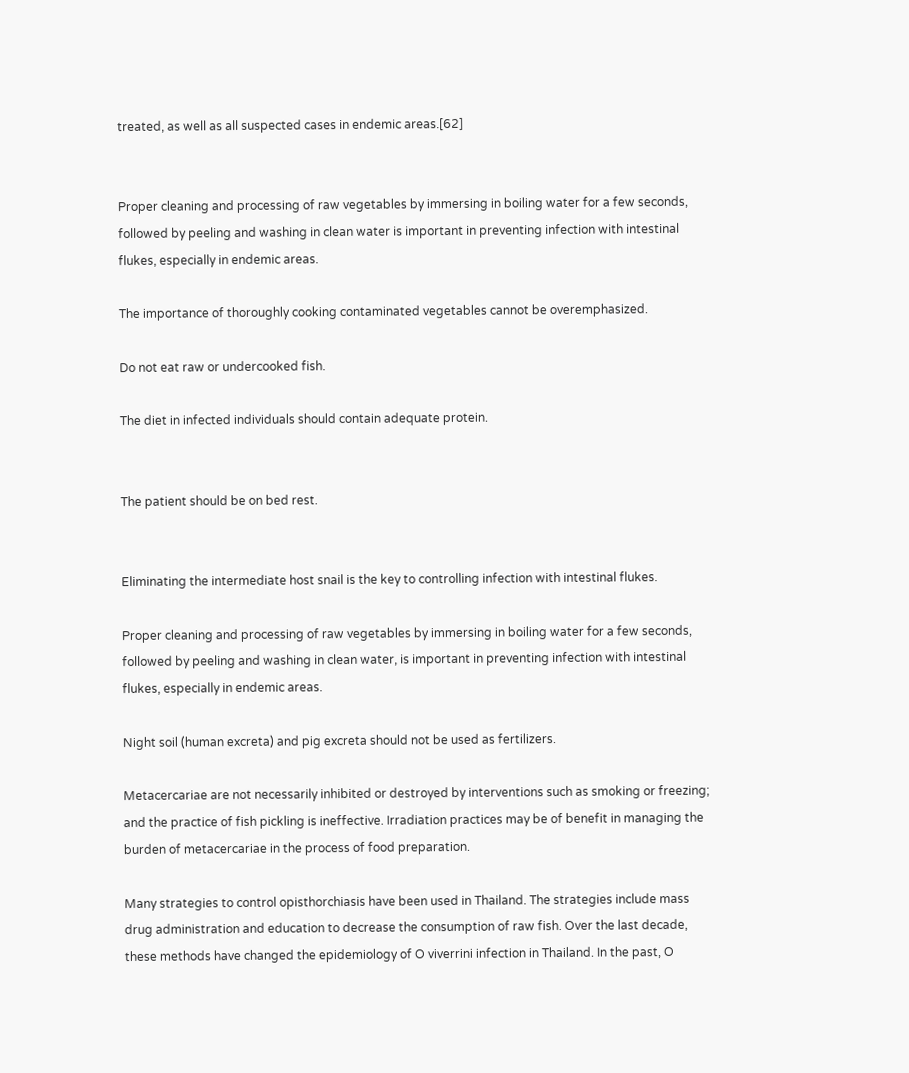treated, as well as all suspected cases in endemic areas.[62]


Proper cleaning and processing of raw vegetables by immersing in boiling water for a few seconds, followed by peeling and washing in clean water is important in preventing infection with intestinal flukes, especially in endemic areas.

The importance of thoroughly cooking contaminated vegetables cannot be overemphasized.

Do not eat raw or undercooked fish.

The diet in infected individuals should contain adequate protein.


The patient should be on bed rest.


Eliminating the intermediate host snail is the key to controlling infection with intestinal flukes.

Proper cleaning and processing of raw vegetables by immersing in boiling water for a few seconds, followed by peeling and washing in clean water, is important in preventing infection with intestinal flukes, especially in endemic areas.

Night soil (human excreta) and pig excreta should not be used as fertilizers.

Metacercariae are not necessarily inhibited or destroyed by interventions such as smoking or freezing; and the practice of fish pickling is ineffective. Irradiation practices may be of benefit in managing the burden of metacercariae in the process of food preparation.

Many strategies to control opisthorchiasis have been used in Thailand. The strategies include mass drug administration and education to decrease the consumption of raw fish. Over the last decade, these methods have changed the epidemiology of O viverrini infection in Thailand. In the past, O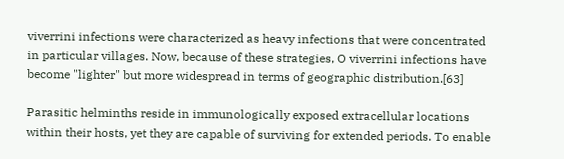viverrini infections were characterized as heavy infections that were concentrated in particular villages. Now, because of these strategies, O viverrini infections have become "lighter" but more widespread in terms of geographic distribution.[63]

Parasitic helminths reside in immunologically exposed extracellular locations within their hosts, yet they are capable of surviving for extended periods. To enable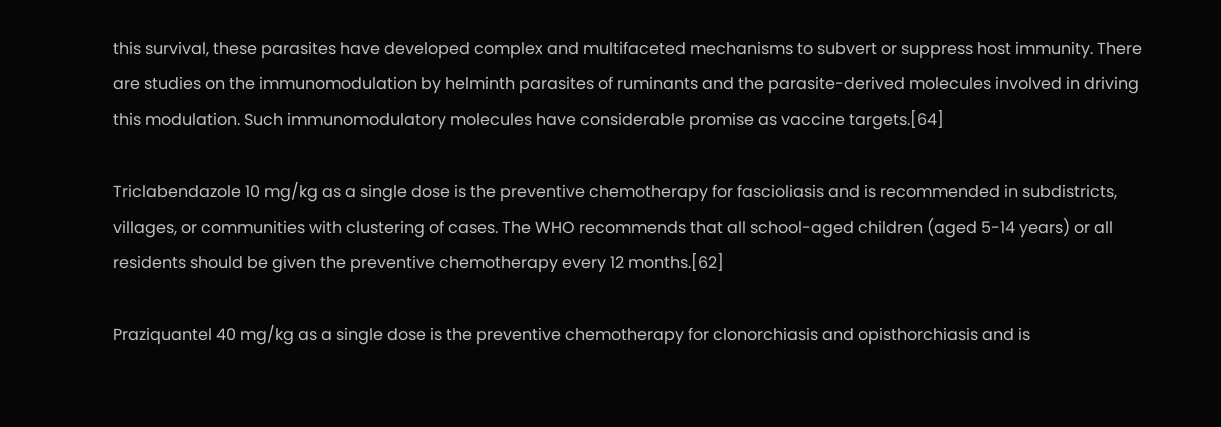this survival, these parasites have developed complex and multifaceted mechanisms to subvert or suppress host immunity. There are studies on the immunomodulation by helminth parasites of ruminants and the parasite-derived molecules involved in driving this modulation. Such immunomodulatory molecules have considerable promise as vaccine targets.[64]

Triclabendazole 10 mg/kg as a single dose is the preventive chemotherapy for fascioliasis and is recommended in subdistricts, villages, or communities with clustering of cases. The WHO recommends that all school-aged children (aged 5-14 years) or all residents should be given the preventive chemotherapy every 12 months.[62]

Praziquantel 40 mg/kg as a single dose is the preventive chemotherapy for clonorchiasis and opisthorchiasis and is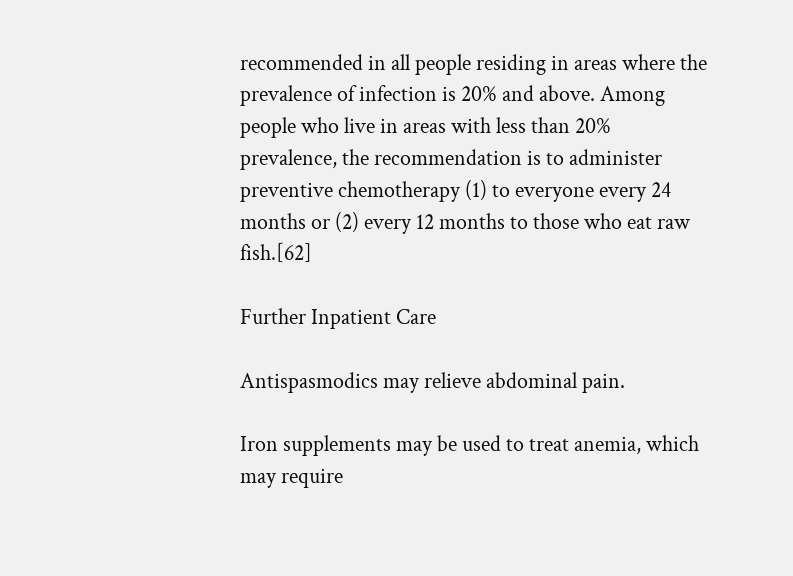recommended in all people residing in areas where the prevalence of infection is 20% and above. Among people who live in areas with less than 20% prevalence, the recommendation is to administer preventive chemotherapy (1) to everyone every 24 months or (2) every 12 months to those who eat raw fish.[62]

Further Inpatient Care

Antispasmodics may relieve abdominal pain.

Iron supplements may be used to treat anemia, which may require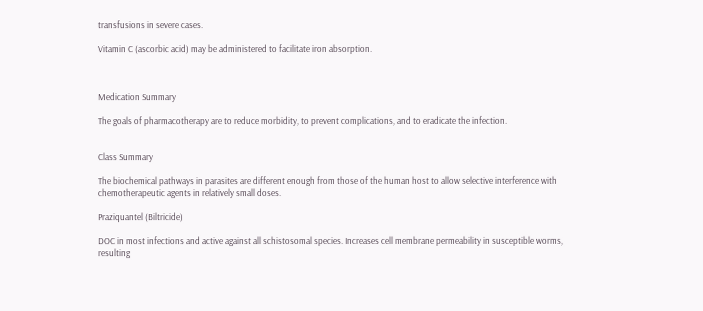transfusions in severe cases.

Vitamin C (ascorbic acid) may be administered to facilitate iron absorption.



Medication Summary

The goals of pharmacotherapy are to reduce morbidity, to prevent complications, and to eradicate the infection.


Class Summary

The biochemical pathways in parasites are different enough from those of the human host to allow selective interference with chemotherapeutic agents in relatively small doses.

Praziquantel (Biltricide)

DOC in most infections and active against all schistosomal species. Increases cell membrane permeability in susceptible worms, resulting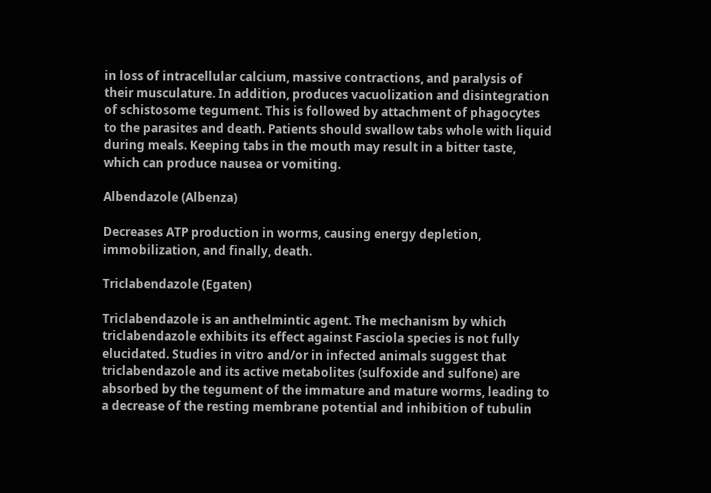in loss of intracellular calcium, massive contractions, and paralysis of their musculature. In addition, produces vacuolization and disintegration of schistosome tegument. This is followed by attachment of phagocytes to the parasites and death. Patients should swallow tabs whole with liquid during meals. Keeping tabs in the mouth may result in a bitter taste, which can produce nausea or vomiting.

Albendazole (Albenza)

Decreases ATP production in worms, causing energy depletion, immobilization, and finally, death.

Triclabendazole (Egaten)

Triclabendazole is an anthelmintic agent. The mechanism by which triclabendazole exhibits its effect against Fasciola species is not fully elucidated. Studies in vitro and/or in infected animals suggest that triclabendazole and its active metabolites (sulfoxide and sulfone) are absorbed by the tegument of the immature and mature worms, leading to a decrease of the resting membrane potential and inhibition of tubulin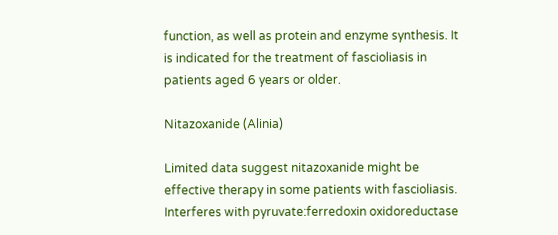function, as well as protein and enzyme synthesis. It is indicated for the treatment of fascioliasis in patients aged 6 years or older.

Nitazoxanide (Alinia)

Limited data suggest nitazoxanide might be effective therapy in some patients with fascioliasis. Interferes with pyruvate:ferredoxin oxidoreductase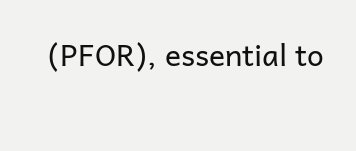(PFOR), essential to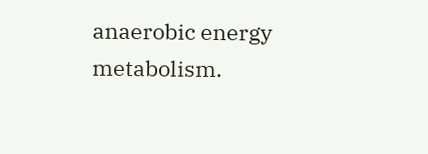anaerobic energy metabolism.